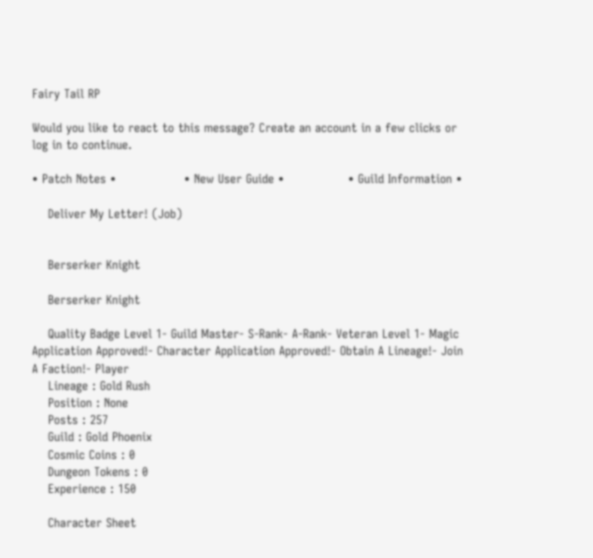Fairy Tail RP

Would you like to react to this message? Create an account in a few clicks or log in to continue.

• Patch Notes •                 • New User Guide •                • Guild Information •

    Deliver My Letter! (Job)


    Berserker Knight

    Berserker Knight

    Quality Badge Level 1- Guild Master- S-Rank- A-Rank- Veteran Level 1- Magic Application Approved!- Character Application Approved!- Obtain A Lineage!- Join A Faction!- Player
    Lineage : Gold Rush
    Position : None
    Posts : 257
    Guild : Gold Phoenix
    Cosmic Coins : 0
    Dungeon Tokens : 0
    Experience : 150

    Character Sheet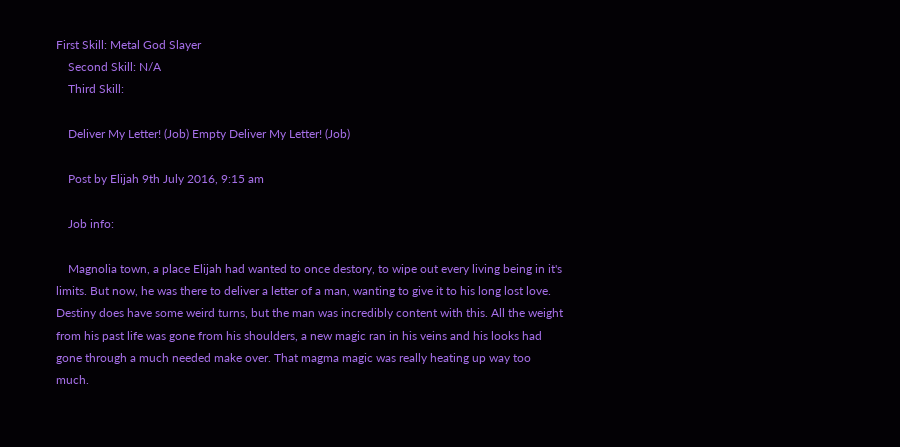First Skill: Metal God Slayer
    Second Skill: N/A
    Third Skill:

    Deliver My Letter! (Job) Empty Deliver My Letter! (Job)

    Post by Elijah 9th July 2016, 9:15 am

    Job info:

    Magnolia town, a place Elijah had wanted to once destory, to wipe out every living being in it's limits. But now, he was there to deliver a letter of a man, wanting to give it to his long lost love. Destiny does have some weird turns, but the man was incredibly content with this. All the weight from his past life was gone from his shoulders, a new magic ran in his veins and his looks had gone through a much needed make over. That magma magic was really heating up way too much.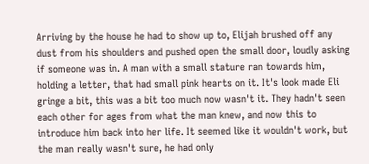Arriving by the house he had to show up to, Elijah brushed off any dust from his shoulders and pushed open the small door, loudly asking if someone was in. A man with a small stature ran towards him, holding a letter, that had small pink hearts on it. It's look made Eli gringe a bit, this was a bit too much now wasn't it. They hadn't seen each other for ages from what the man knew, and now this to introduce him back into her life. It seemed like it wouldn't work, but the man really wasn't sure, he had only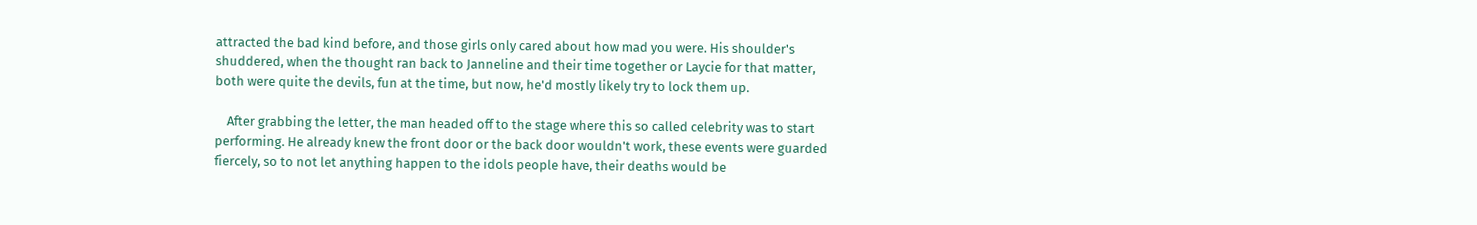attracted the bad kind before, and those girls only cared about how mad you were. His shoulder's shuddered, when the thought ran back to Janneline and their time together or Laycie for that matter, both were quite the devils, fun at the time, but now, he'd mostly likely try to lock them up.

    After grabbing the letter, the man headed off to the stage where this so called celebrity was to start performing. He already knew the front door or the back door wouldn't work, these events were guarded fiercely, so to not let anything happen to the idols people have, their deaths would be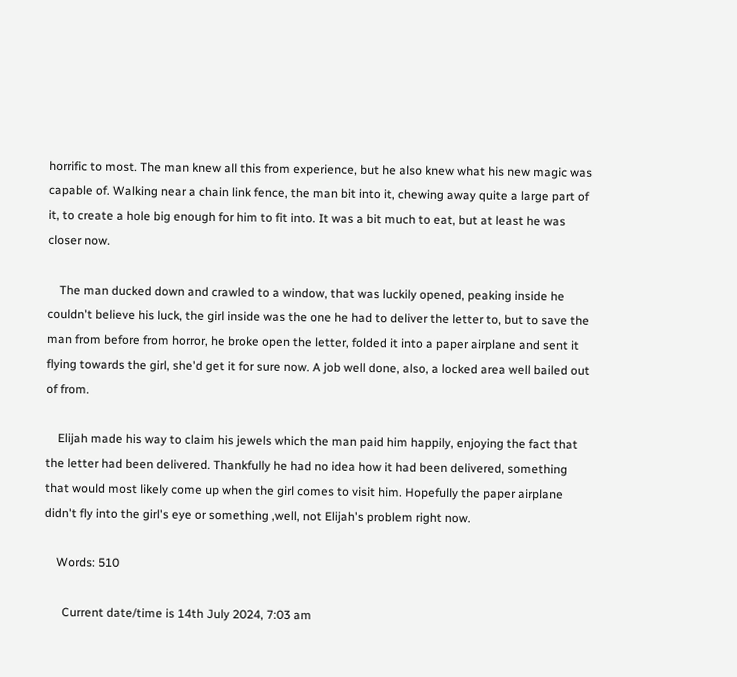horrific to most. The man knew all this from experience, but he also knew what his new magic was capable of. Walking near a chain link fence, the man bit into it, chewing away quite a large part of it, to create a hole big enough for him to fit into. It was a bit much to eat, but at least he was closer now.

    The man ducked down and crawled to a window, that was luckily opened, peaking inside he couldn't believe his luck, the girl inside was the one he had to deliver the letter to, but to save the man from before from horror, he broke open the letter, folded it into a paper airplane and sent it flying towards the girl, she'd get it for sure now. A job well done, also, a locked area well bailed out of from.

    Elijah made his way to claim his jewels which the man paid him happily, enjoying the fact that the letter had been delivered. Thankfully he had no idea how it had been delivered, something that would most likely come up when the girl comes to visit him. Hopefully the paper airplane didn't fly into the girl's eye or something ,well, not Elijah's problem right now.

    Words: 510

      Current date/time is 14th July 2024, 7:03 am